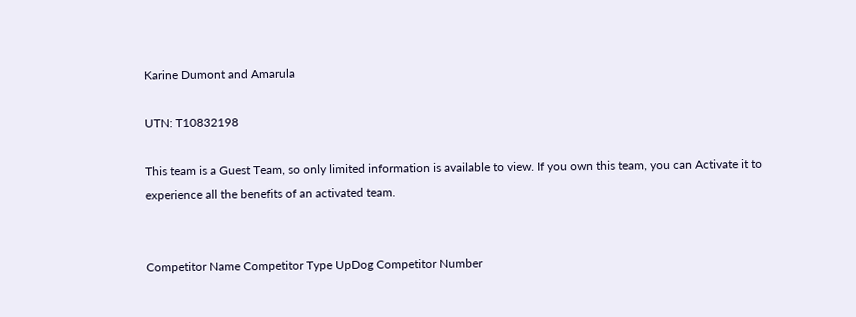Karine Dumont and Amarula

UTN: T10832198

This team is a Guest Team, so only limited information is available to view. If you own this team, you can Activate it to experience all the benefits of an activated team.


Competitor Name Competitor Type UpDog Competitor Number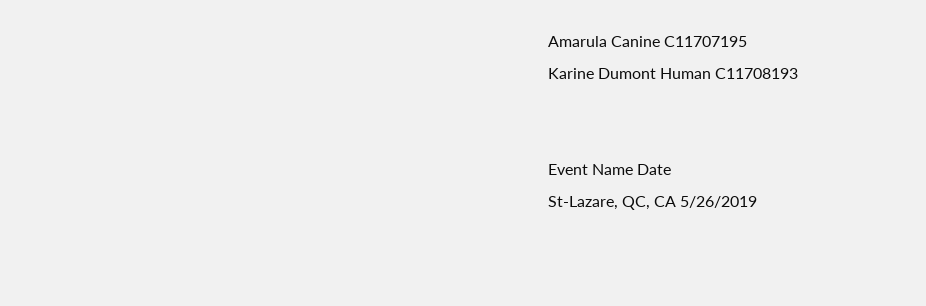Amarula Canine C11707195
Karine Dumont Human C11708193


Event Name Date
St-Lazare, QC, CA 5/26/2019